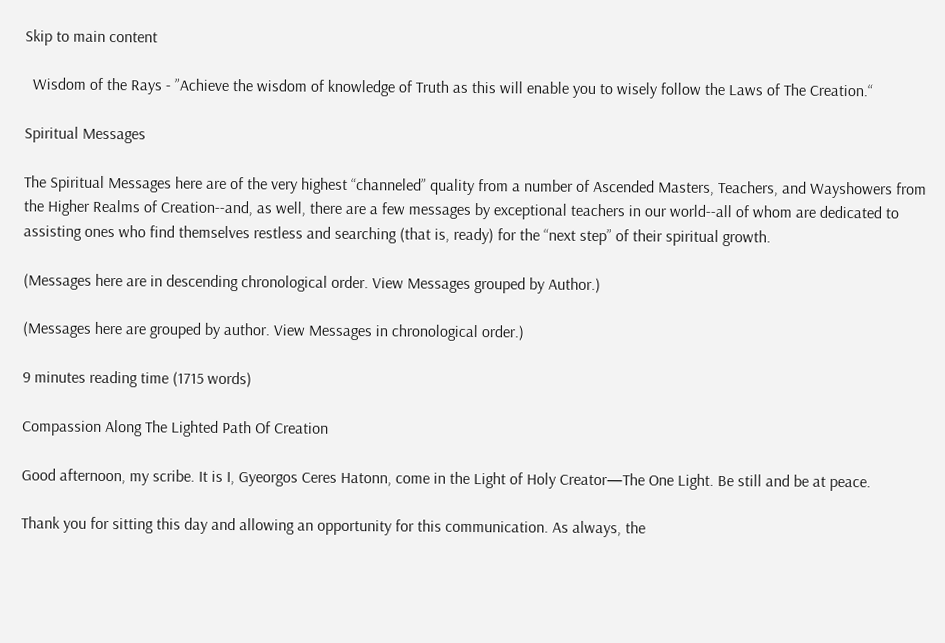Skip to main content

  Wisdom of the Rays - ”Achieve the wisdom of knowledge of Truth as this will enable you to wisely follow the Laws of The Creation.“

Spiritual Messages

The Spiritual Messages here are of the very highest “channeled” quality from a number of Ascended Masters, Teachers, and Wayshowers from the Higher Realms of Creation--and, as well, there are a few messages by exceptional teachers in our world--all of whom are dedicated to assisting ones who find themselves restless and searching (that is, ready) for the “next step” of their spiritual growth.

(Messages here are in descending chronological order. View Messages grouped by Author.)

(Messages here are grouped by author. View Messages in chronological order.)

9 minutes reading time (1715 words)

Compassion Along The Lighted Path Of Creation

Good afternoon, my scribe. It is I, Gyeorgos Ceres Hatonn, come in the Light of Holy Creator—The One Light. Be still and be at peace.

Thank you for sitting this day and allowing an opportunity for this communication. As always, the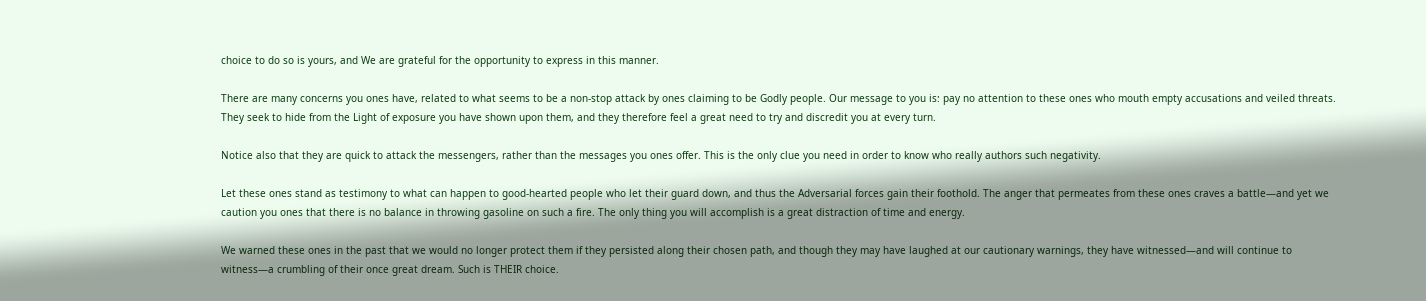choice to do so is yours, and We are grateful for the opportunity to express in this manner.

There are many concerns you ones have, related to what seems to be a non-stop attack by ones claiming to be Godly people. Our message to you is: pay no attention to these ones who mouth empty accusations and veiled threats. They seek to hide from the Light of exposure you have shown upon them, and they therefore feel a great need to try and discredit you at every turn.

Notice also that they are quick to attack the messengers, rather than the messages you ones offer. This is the only clue you need in order to know who really authors such negativity.

Let these ones stand as testimony to what can happen to good-hearted people who let their guard down, and thus the Adversarial forces gain their foothold. The anger that permeates from these ones craves a battle—and yet we caution you ones that there is no balance in throwing gasoline on such a fire. The only thing you will accomplish is a great distraction of time and energy.

We warned these ones in the past that we would no longer protect them if they persisted along their chosen path, and though they may have laughed at our cautionary warnings, they have witnessed—and will continue to witness—a crumbling of their once great dream. Such is THEIR choice.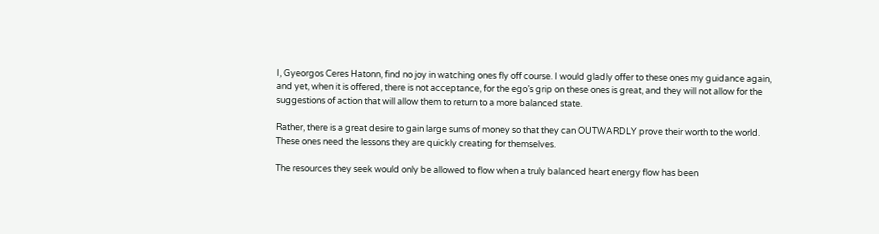I, Gyeorgos Ceres Hatonn, find no joy in watching ones fly off course. I would gladly offer to these ones my guidance again, and yet, when it is offered, there is not acceptance, for the ego’s grip on these ones is great, and they will not allow for the suggestions of action that will allow them to return to a more balanced state.

Rather, there is a great desire to gain large sums of money so that they can OUTWARDLY prove their worth to the world. These ones need the lessons they are quickly creating for themselves.

The resources they seek would only be allowed to flow when a truly balanced heart energy flow has been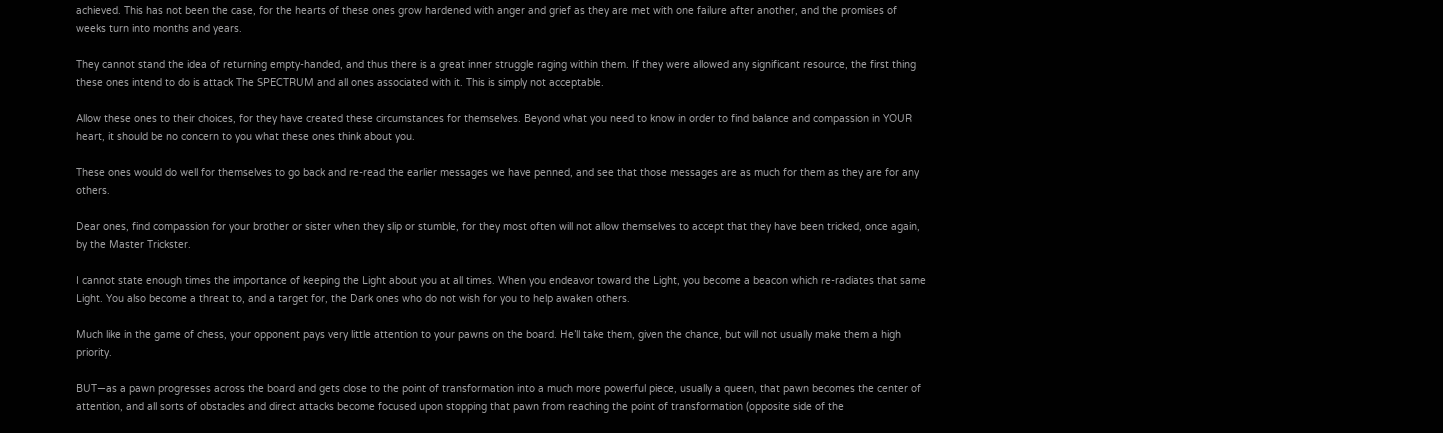achieved. This has not been the case, for the hearts of these ones grow hardened with anger and grief as they are met with one failure after another, and the promises of weeks turn into months and years.

They cannot stand the idea of returning empty-handed, and thus there is a great inner struggle raging within them. If they were allowed any significant resource, the first thing these ones intend to do is attack The SPECTRUM and all ones associated with it. This is simply not acceptable.

Allow these ones to their choices, for they have created these circumstances for themselves. Beyond what you need to know in order to find balance and compassion in YOUR heart, it should be no concern to you what these ones think about you.

These ones would do well for themselves to go back and re-read the earlier messages we have penned, and see that those messages are as much for them as they are for any others.

Dear ones, find compassion for your brother or sister when they slip or stumble, for they most often will not allow themselves to accept that they have been tricked, once again, by the Master Trickster.

I cannot state enough times the importance of keeping the Light about you at all times. When you endeavor toward the Light, you become a beacon which re-radiates that same Light. You also become a threat to, and a target for, the Dark ones who do not wish for you to help awaken others.

Much like in the game of chess, your opponent pays very little attention to your pawns on the board. He’ll take them, given the chance, but will not usually make them a high priority.

BUT—as a pawn progresses across the board and gets close to the point of transformation into a much more powerful piece, usually a queen, that pawn becomes the center of attention, and all sorts of obstacles and direct attacks become focused upon stopping that pawn from reaching the point of transformation (opposite side of the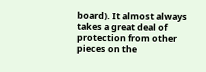board). It almost always takes a great deal of protection from other pieces on the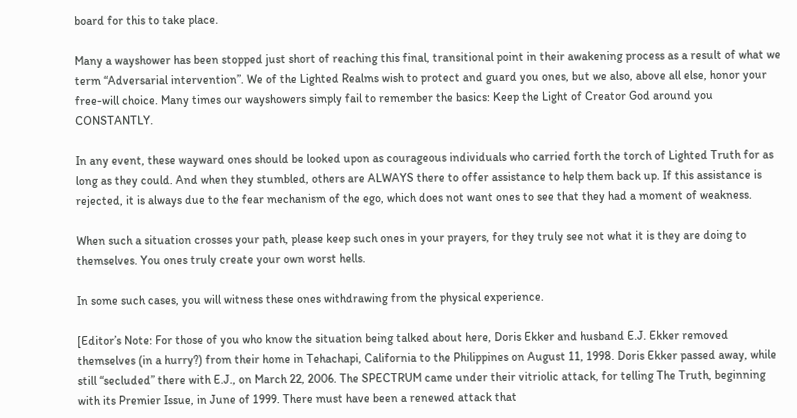board for this to take place.

Many a wayshower has been stopped just short of reaching this final, transitional point in their awakening process as a result of what we term “Adversarial intervention”. We of the Lighted Realms wish to protect and guard you ones, but we also, above all else, honor your free-will choice. Many times our wayshowers simply fail to remember the basics: Keep the Light of Creator God around you CONSTANTLY.

In any event, these wayward ones should be looked upon as courageous individuals who carried forth the torch of Lighted Truth for as long as they could. And when they stumbled, others are ALWAYS there to offer assistance to help them back up. If this assistance is rejected, it is always due to the fear mechanism of the ego, which does not want ones to see that they had a moment of weakness.

When such a situation crosses your path, please keep such ones in your prayers, for they truly see not what it is they are doing to themselves. You ones truly create your own worst hells.

In some such cases, you will witness these ones withdrawing from the physical experience.

[Editor’s Note: For those of you who know the situation being talked about here, Doris Ekker and husband E.J. Ekker removed themselves (in a hurry?) from their home in Tehachapi, California to the Philippines on August 11, 1998. Doris Ekker passed away, while still “secluded” there with E.J., on March 22, 2006. The SPECTRUM came under their vitriolic attack, for telling The Truth, beginning with its Premier Issue, in June of 1999. There must have been a renewed attack that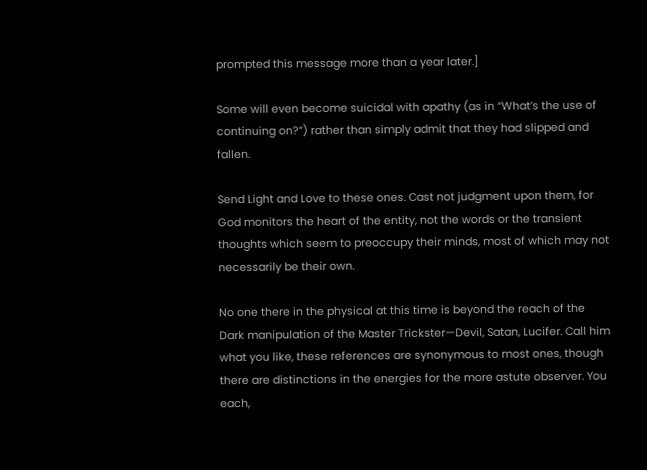prompted this message more than a year later.]

Some will even become suicidal with apathy (as in “What’s the use of continuing on?”) rather than simply admit that they had slipped and fallen.

Send Light and Love to these ones. Cast not judgment upon them, for God monitors the heart of the entity, not the words or the transient thoughts which seem to preoccupy their minds, most of which may not necessarily be their own.

No one there in the physical at this time is beyond the reach of the Dark manipulation of the Master Trickster—Devil, Satan, Lucifer. Call him what you like, these references are synonymous to most ones, though there are distinctions in the energies for the more astute observer. You each,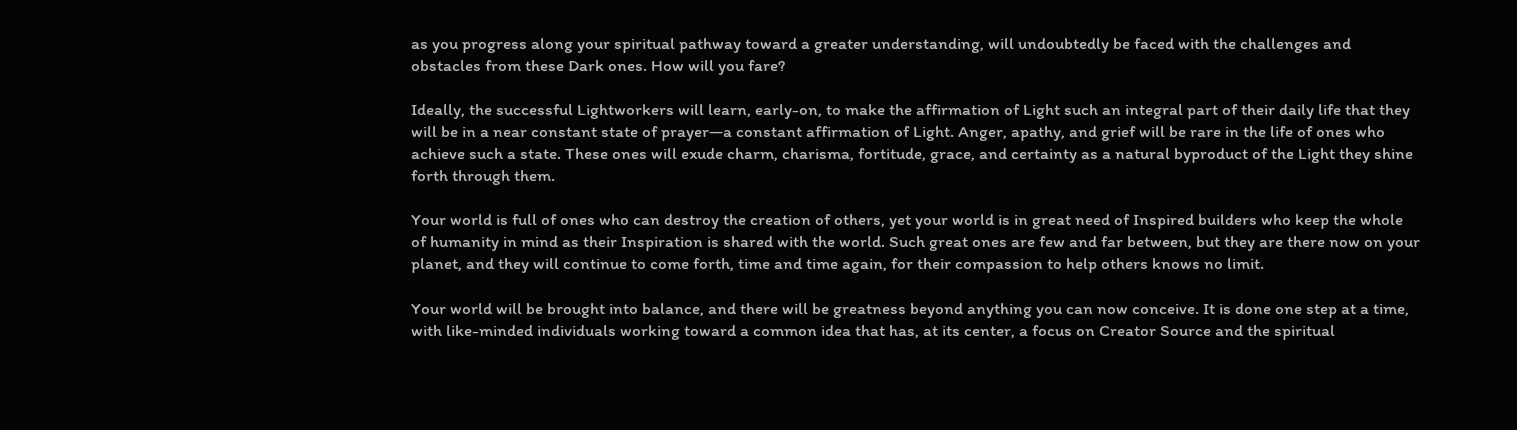as you progress along your spiritual pathway toward a greater understanding, will undoubtedly be faced with the challenges and obstacles from these Dark ones. How will you fare?

Ideally, the successful Lightworkers will learn, early-on, to make the affirmation of Light such an integral part of their daily life that they will be in a near constant state of prayer—a constant affirmation of Light. Anger, apathy, and grief will be rare in the life of ones who achieve such a state. These ones will exude charm, charisma, fortitude, grace, and certainty as a natural byproduct of the Light they shine forth through them.

Your world is full of ones who can destroy the creation of others, yet your world is in great need of Inspired builders who keep the whole of humanity in mind as their Inspiration is shared with the world. Such great ones are few and far between, but they are there now on your planet, and they will continue to come forth, time and time again, for their compassion to help others knows no limit.

Your world will be brought into balance, and there will be greatness beyond anything you can now conceive. It is done one step at a time, with like-minded individuals working toward a common idea that has, at its center, a focus on Creator Source and the spiritual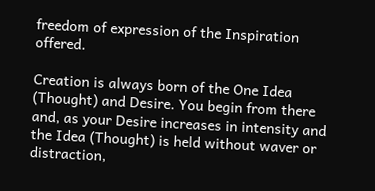freedom of expression of the Inspiration offered.

Creation is always born of the One Idea (Thought) and Desire. You begin from there and, as your Desire increases in intensity and the Idea (Thought) is held without waver or distraction,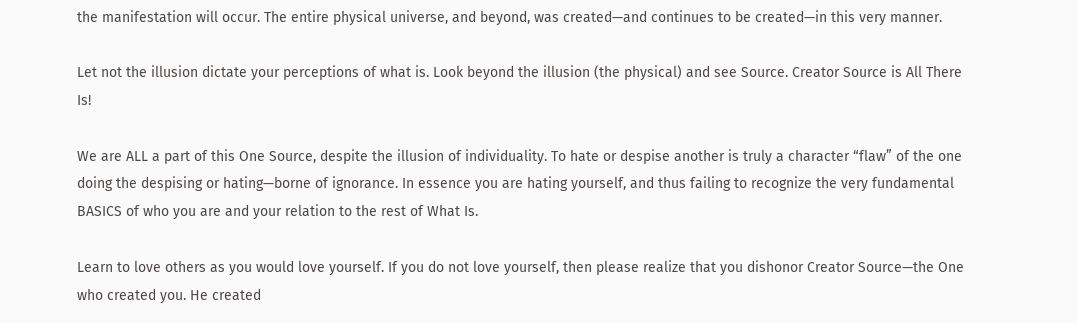the manifestation will occur. The entire physical universe, and beyond, was created—and continues to be created—in this very manner.

Let not the illusion dictate your perceptions of what is. Look beyond the illusion (the physical) and see Source. Creator Source is All There Is!

We are ALL a part of this One Source, despite the illusion of individuality. To hate or despise another is truly a character “flaw” of the one doing the despising or hating—borne of ignorance. In essence you are hating yourself, and thus failing to recognize the very fundamental BASICS of who you are and your relation to the rest of What Is.

Learn to love others as you would love yourself. If you do not love yourself, then please realize that you dishonor Creator Source—the One who created you. He created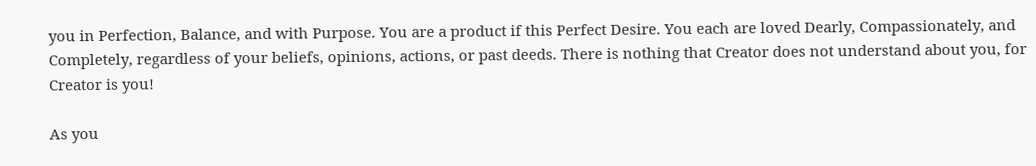you in Perfection, Balance, and with Purpose. You are a product if this Perfect Desire. You each are loved Dearly, Compassionately, and Completely, regardless of your beliefs, opinions, actions, or past deeds. There is nothing that Creator does not understand about you, for Creator is you!

As you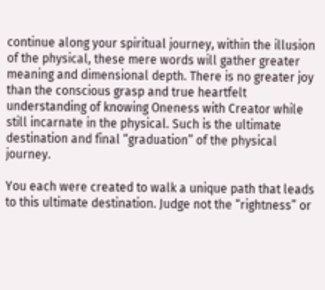continue along your spiritual journey, within the illusion of the physical, these mere words will gather greater meaning and dimensional depth. There is no greater joy than the conscious grasp and true heartfelt understanding of knowing Oneness with Creator while still incarnate in the physical. Such is the ultimate destination and final “graduation” of the physical journey.

You each were created to walk a unique path that leads to this ultimate destination. Judge not the “rightness” or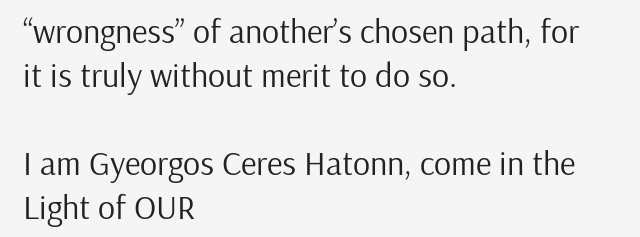“wrongness” of another’s chosen path, for it is truly without merit to do so.

I am Gyeorgos Ceres Hatonn, come in the Light of OUR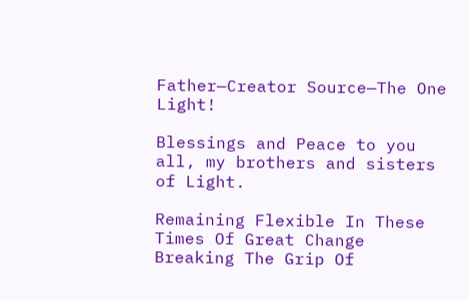Father—Creator Source—The One Light!

Blessings and Peace to you all, my brothers and sisters of Light.

Remaining Flexible In These Times Of Great Change
Breaking The Grip Of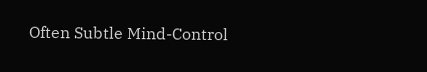Often Subtle Mind-Control